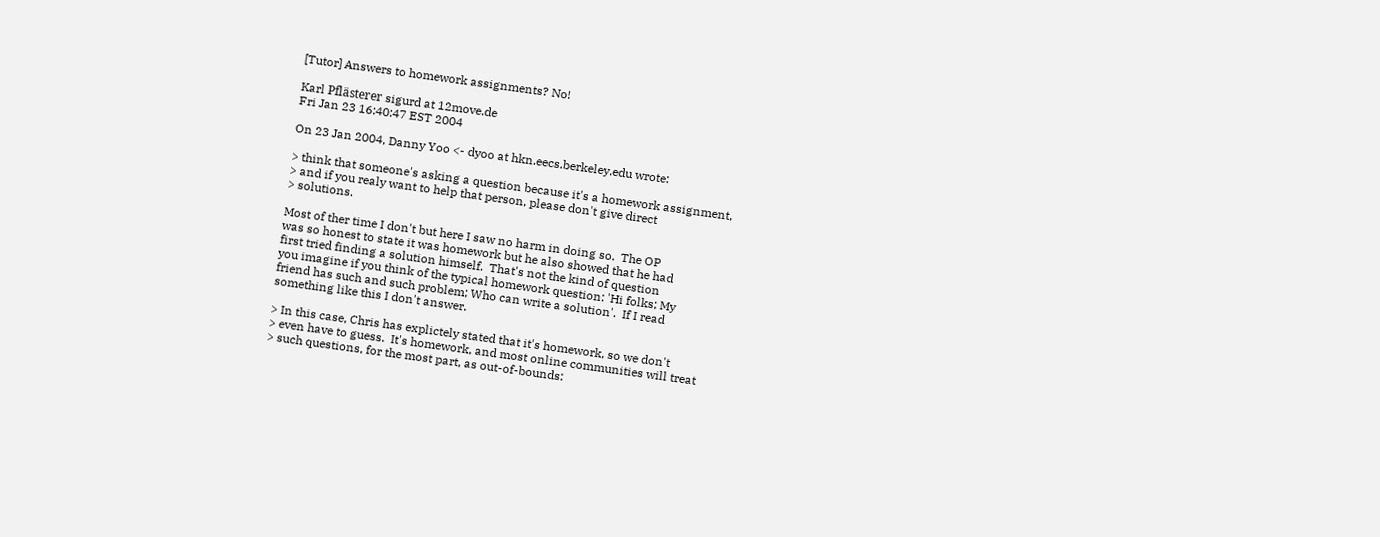[Tutor] Answers to homework assignments? No!

Karl Pflästerer sigurd at 12move.de
Fri Jan 23 16:40:47 EST 2004

On 23 Jan 2004, Danny Yoo <- dyoo at hkn.eecs.berkeley.edu wrote:

> think that someone's asking a question because it's a homework assignment,
> and if you realy want to help that person, please don't give direct
> solutions.

Most of ther time I don't but here I saw no harm in doing so.  The OP
was so honest to state it was homework but he also showed that he had
first tried finding a solution himself.  That's not the kind of question
you imagine if you think of the typical homework question: 'Hi folks; My
friend has such and such problem; Who can write a solution'.  If I read
something like this I don't answer.

> In this case, Chris has explictely stated that it's homework, so we don't
> even have to guess.  It's homework, and most online communities will treat
> such questions, for the most part, as out-of-bounds: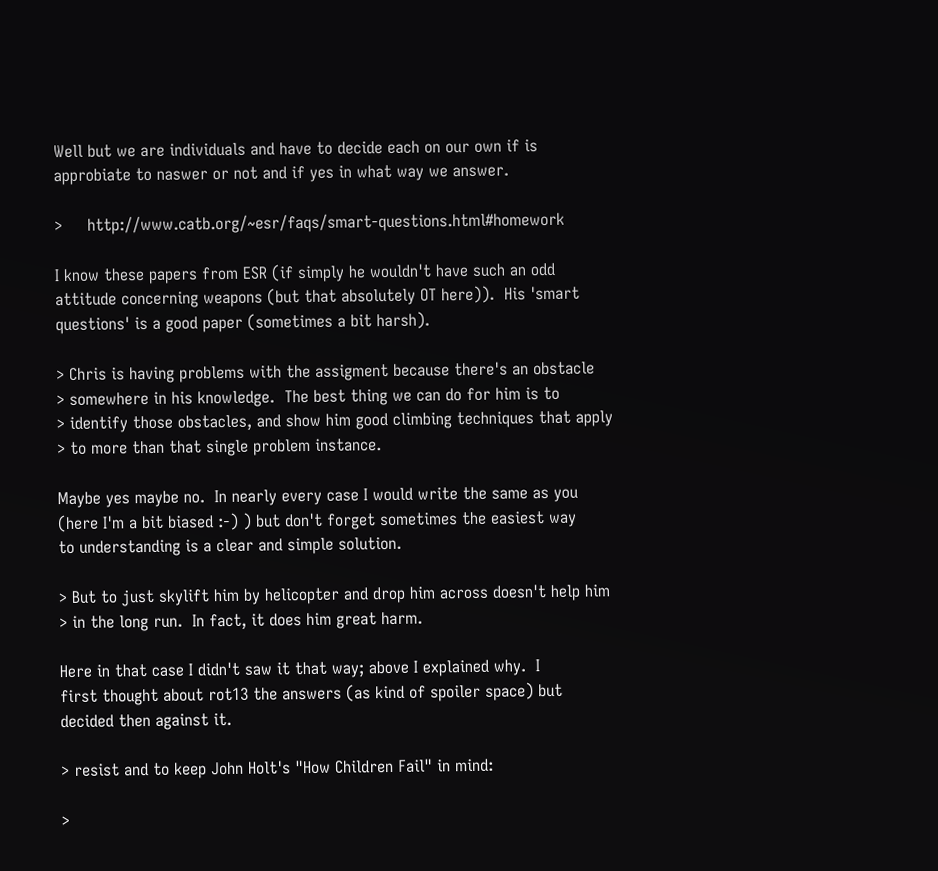Well but we are individuals and have to decide each on our own if is
approbiate to naswer or not and if yes in what way we answer.

>     http://www.catb.org/~esr/faqs/smart-questions.html#homework

I know these papers from ESR (if simply he wouldn't have such an odd
attitude concerning weapons (but that absolutely OT here)).  His 'smart
questions' is a good paper (sometimes a bit harsh).

> Chris is having problems with the assigment because there's an obstacle
> somewhere in his knowledge.  The best thing we can do for him is to
> identify those obstacles, and show him good climbing techniques that apply
> to more than that single problem instance.

Maybe yes maybe no.  In nearly every case I would write the same as you
(here I'm a bit biased :-) ) but don't forget sometimes the easiest way
to understanding is a clear and simple solution.

> But to just skylift him by helicopter and drop him across doesn't help him
> in the long run.  In fact, it does him great harm.

Here in that case I didn't saw it that way; above I explained why.  I
first thought about rot13 the answers (as kind of spoiler space) but
decided then against it.

> resist and to keep John Holt's "How Children Fail" in mind:

>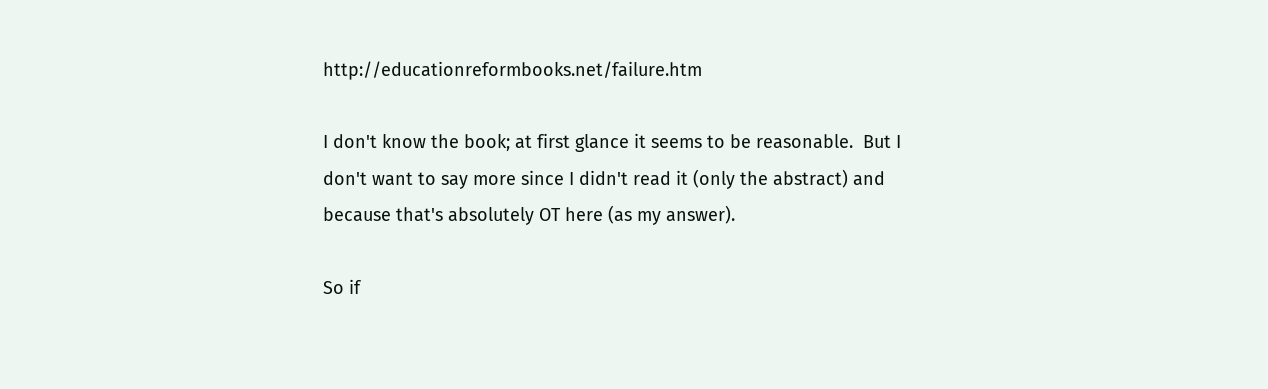http://educationreformbooks.net/failure.htm

I don't know the book; at first glance it seems to be reasonable.  But I
don't want to say more since I didn't read it (only the abstract) and
because that's absolutely OT here (as my answer).

So if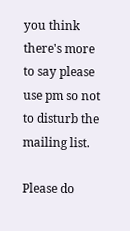you think there's more to say please use pm so not to disturb the
mailing list.

Please do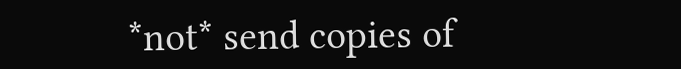*not* send copies of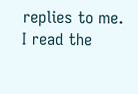replies to me.
I read the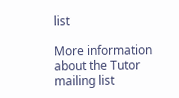list

More information about the Tutor mailing list